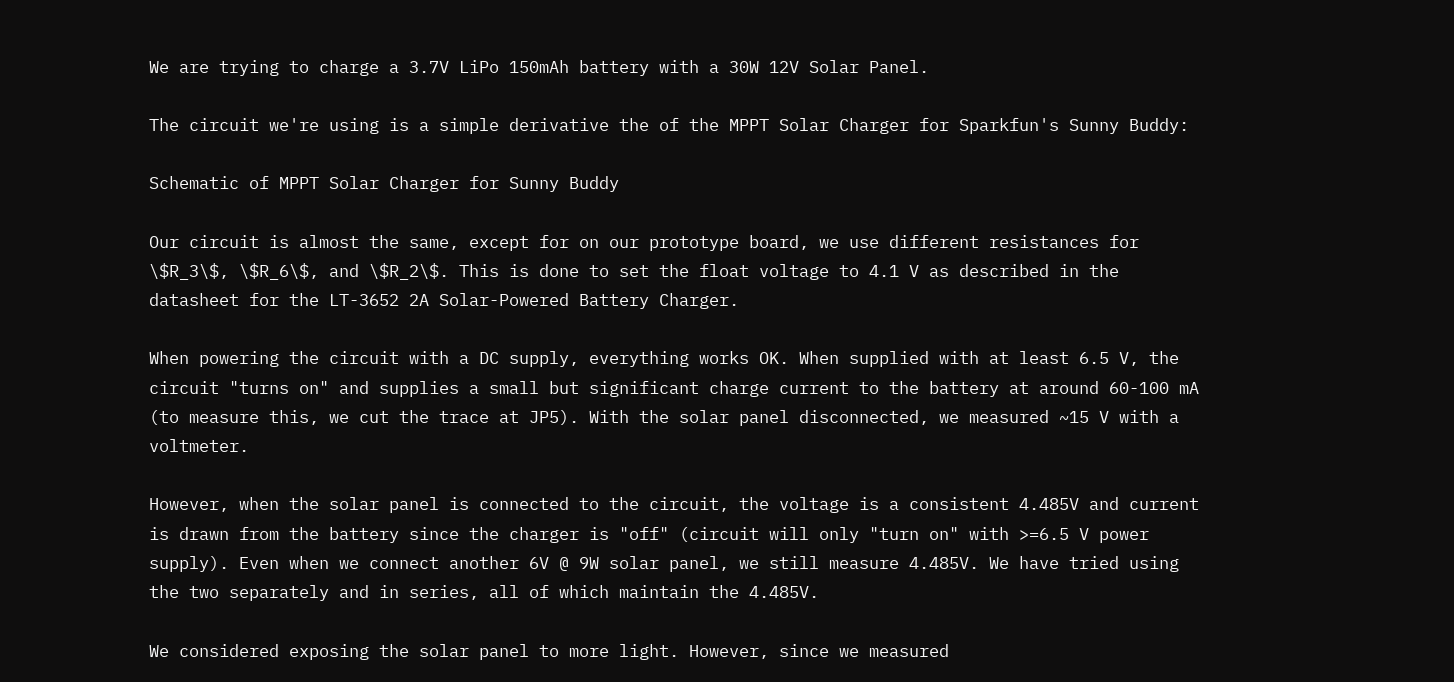We are trying to charge a 3.7V LiPo 150mAh battery with a 30W 12V Solar Panel.

The circuit we're using is a simple derivative the of the MPPT Solar Charger for Sparkfun's Sunny Buddy:

Schematic of MPPT Solar Charger for Sunny Buddy

Our circuit is almost the same, except for on our prototype board, we use different resistances for \$R_3\$, \$R_6\$, and \$R_2\$. This is done to set the float voltage to 4.1 V as described in the datasheet for the LT-3652 2A Solar-Powered Battery Charger.

When powering the circuit with a DC supply, everything works OK. When supplied with at least 6.5 V, the circuit "turns on" and supplies a small but significant charge current to the battery at around 60-100 mA (to measure this, we cut the trace at JP5). With the solar panel disconnected, we measured ~15 V with a voltmeter.

However, when the solar panel is connected to the circuit, the voltage is a consistent 4.485V and current is drawn from the battery since the charger is "off" (circuit will only "turn on" with >=6.5 V power supply). Even when we connect another 6V @ 9W solar panel, we still measure 4.485V. We have tried using the two separately and in series, all of which maintain the 4.485V.

We considered exposing the solar panel to more light. However, since we measured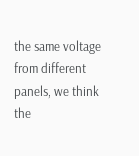the same voltage from different panels, we think the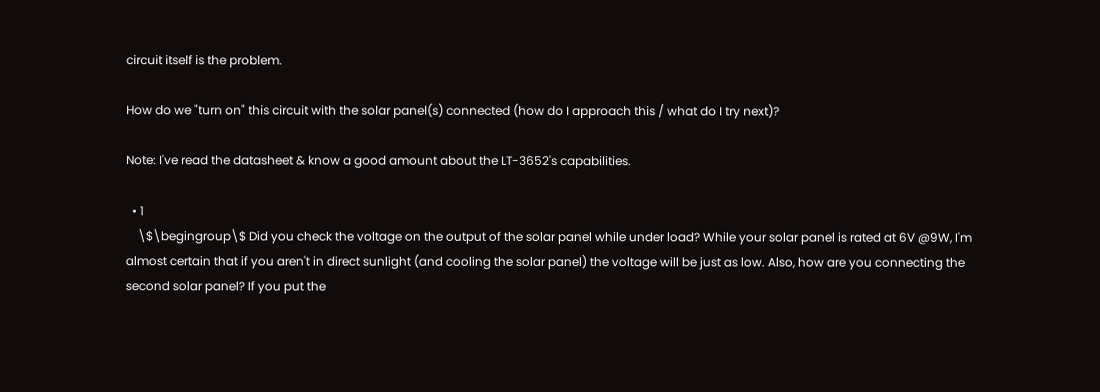circuit itself is the problem.

How do we "turn on" this circuit with the solar panel(s) connected (how do I approach this / what do I try next)?

Note: I've read the datasheet & know a good amount about the LT-3652's capabilities.

  • 1
    \$\begingroup\$ Did you check the voltage on the output of the solar panel while under load? While your solar panel is rated at 6V @9W, I'm almost certain that if you aren't in direct sunlight (and cooling the solar panel) the voltage will be just as low. Also, how are you connecting the second solar panel? If you put the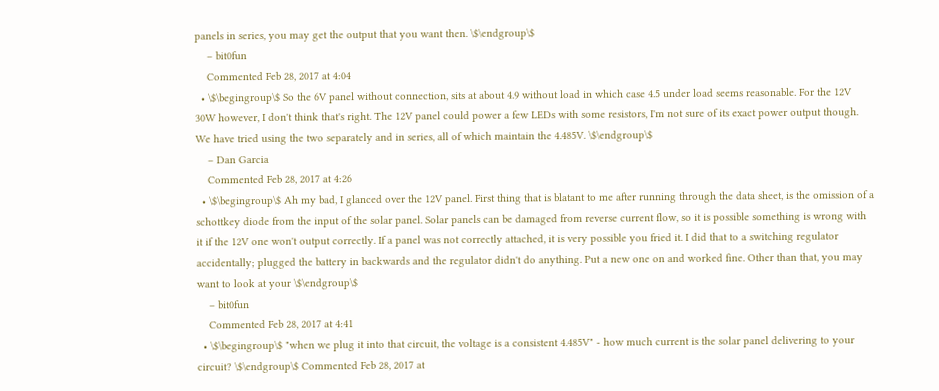panels in series, you may get the output that you want then. \$\endgroup\$
    – bit0fun
    Commented Feb 28, 2017 at 4:04
  • \$\begingroup\$ So the 6V panel without connection, sits at about 4.9 without load in which case 4.5 under load seems reasonable. For the 12V 30W however, I don't think that's right. The 12V panel could power a few LEDs with some resistors, I'm not sure of its exact power output though. We have tried using the two separately and in series, all of which maintain the 4.485V. \$\endgroup\$
    – Dan Garcia
    Commented Feb 28, 2017 at 4:26
  • \$\begingroup\$ Ah my bad, I glanced over the 12V panel. First thing that is blatant to me after running through the data sheet, is the omission of a schottkey diode from the input of the solar panel. Solar panels can be damaged from reverse current flow, so it is possible something is wrong with it if the 12V one won't output correctly. If a panel was not correctly attached, it is very possible you fried it. I did that to a switching regulator accidentally; plugged the battery in backwards and the regulator didn't do anything. Put a new one on and worked fine. Other than that, you may want to look at your \$\endgroup\$
    – bit0fun
    Commented Feb 28, 2017 at 4:41
  • \$\begingroup\$ "when we plug it into that circuit, the voltage is a consistent 4.485V" - how much current is the solar panel delivering to your circuit? \$\endgroup\$ Commented Feb 28, 2017 at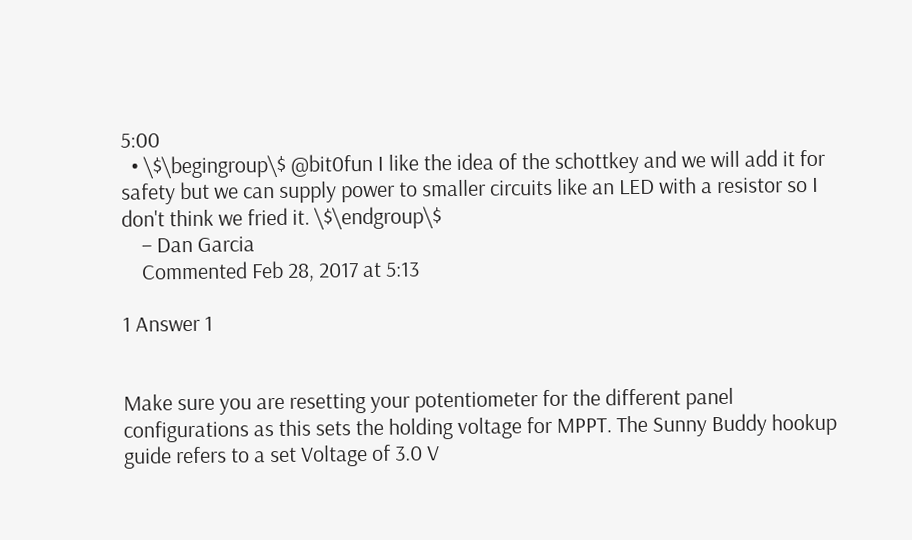5:00
  • \$\begingroup\$ @bit0fun I like the idea of the schottkey and we will add it for safety but we can supply power to smaller circuits like an LED with a resistor so I don't think we fried it. \$\endgroup\$
    – Dan Garcia
    Commented Feb 28, 2017 at 5:13

1 Answer 1


Make sure you are resetting your potentiometer for the different panel configurations as this sets the holding voltage for MPPT. The Sunny Buddy hookup guide refers to a set Voltage of 3.0 V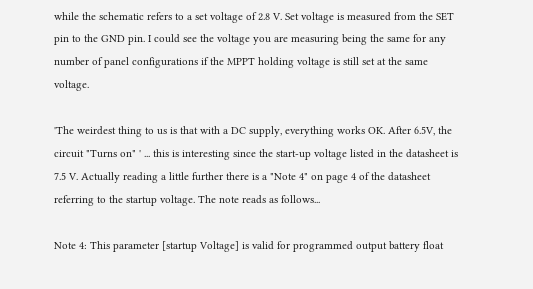while the schematic refers to a set voltage of 2.8 V. Set voltage is measured from the SET pin to the GND pin. I could see the voltage you are measuring being the same for any number of panel configurations if the MPPT holding voltage is still set at the same voltage.

'The weirdest thing to us is that with a DC supply, everything works OK. After 6.5V, the circuit "Turns on" ' ... this is interesting since the start-up voltage listed in the datasheet is 7.5 V. Actually reading a little further there is a "Note 4" on page 4 of the datasheet referring to the startup voltage. The note reads as follows...

Note 4: This parameter [startup Voltage] is valid for programmed output battery float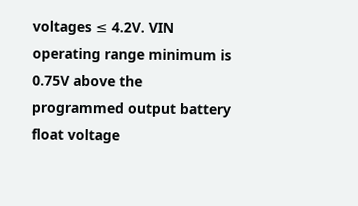voltages ≤ 4.2V. VIN operating range minimum is 0.75V above the programmed output battery float voltage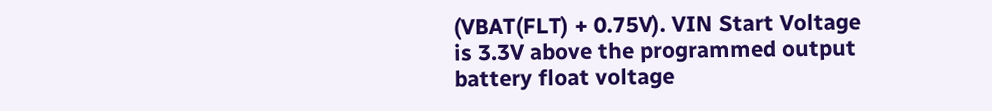(VBAT(FLT) + 0.75V). VIN Start Voltage is 3.3V above the programmed output battery float voltage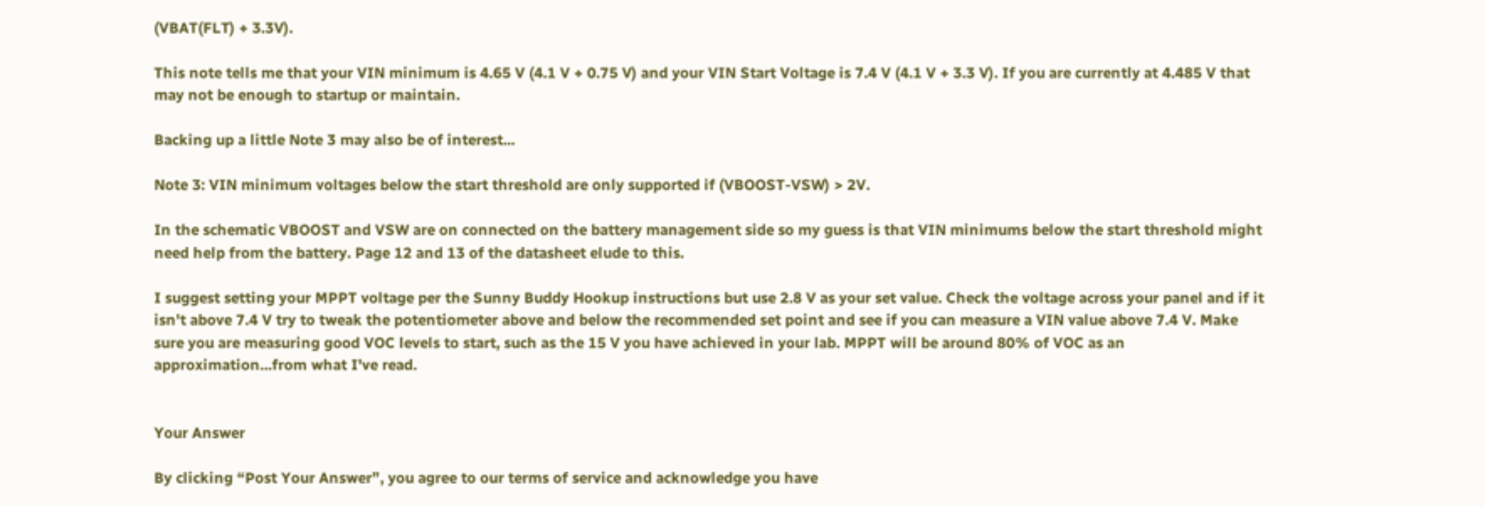(VBAT(FLT) + 3.3V).

This note tells me that your VIN minimum is 4.65 V (4.1 V + 0.75 V) and your VIN Start Voltage is 7.4 V (4.1 V + 3.3 V). If you are currently at 4.485 V that may not be enough to startup or maintain.

Backing up a little Note 3 may also be of interest...

Note 3: VIN minimum voltages below the start threshold are only supported if (VBOOST-VSW) > 2V.

In the schematic VBOOST and VSW are on connected on the battery management side so my guess is that VIN minimums below the start threshold might need help from the battery. Page 12 and 13 of the datasheet elude to this.

I suggest setting your MPPT voltage per the Sunny Buddy Hookup instructions but use 2.8 V as your set value. Check the voltage across your panel and if it isn't above 7.4 V try to tweak the potentiometer above and below the recommended set point and see if you can measure a VIN value above 7.4 V. Make sure you are measuring good VOC levels to start, such as the 15 V you have achieved in your lab. MPPT will be around 80% of VOC as an approximation...from what I've read.


Your Answer

By clicking “Post Your Answer”, you agree to our terms of service and acknowledge you have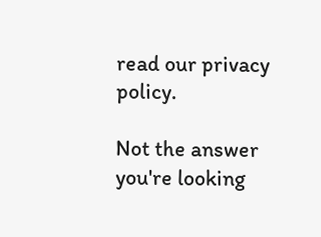read our privacy policy.

Not the answer you're looking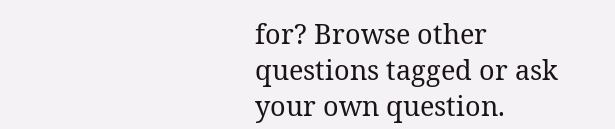for? Browse other questions tagged or ask your own question.